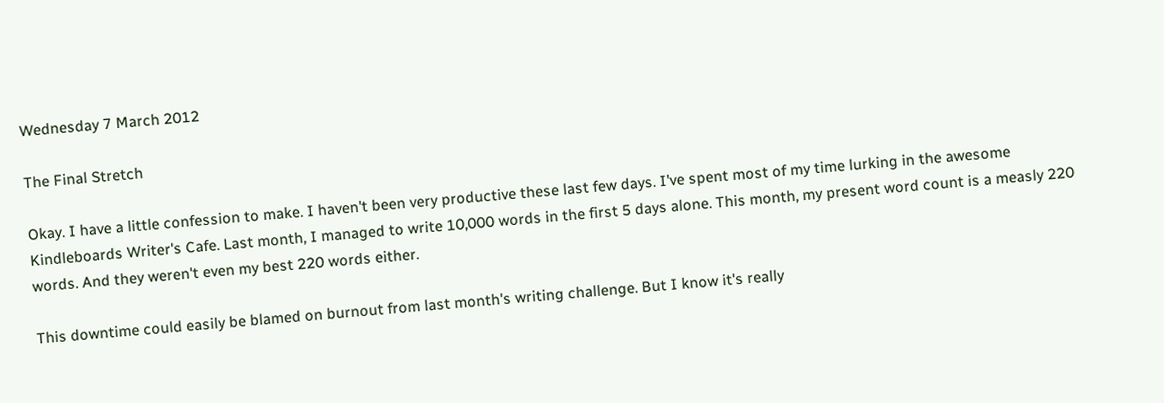Wednesday 7 March 2012

The Final Stretch

Okay. I have a little confession to make. I haven't been very productive these last few days. I've spent most of my time lurking in the awesome Kindleboards Writer's Cafe. Last month, I managed to write 10,000 words in the first 5 days alone. This month, my present word count is a measly 220 words. And they weren't even my best 220 words either.

This downtime could easily be blamed on burnout from last month's writing challenge. But I know it's really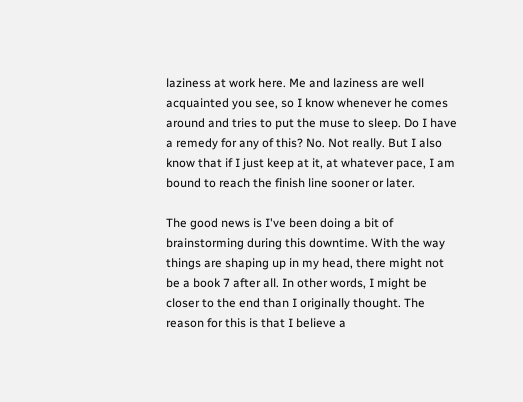laziness at work here. Me and laziness are well acquainted you see, so I know whenever he comes around and tries to put the muse to sleep. Do I have a remedy for any of this? No. Not really. But I also know that if I just keep at it, at whatever pace, I am bound to reach the finish line sooner or later.

The good news is I've been doing a bit of brainstorming during this downtime. With the way things are shaping up in my head, there might not be a book 7 after all. In other words, I might be closer to the end than I originally thought. The reason for this is that I believe a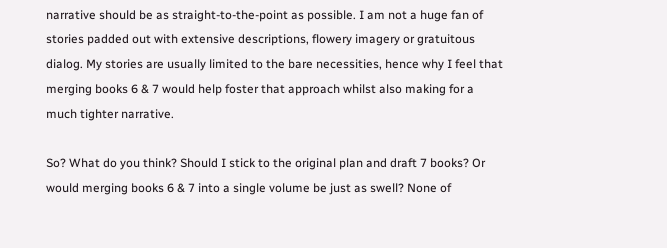narrative should be as straight-to-the-point as possible. I am not a huge fan of stories padded out with extensive descriptions, flowery imagery or gratuitous dialog. My stories are usually limited to the bare necessities, hence why I feel that merging books 6 & 7 would help foster that approach whilst also making for a much tighter narrative.

So? What do you think? Should I stick to the original plan and draft 7 books? Or would merging books 6 & 7 into a single volume be just as swell? None of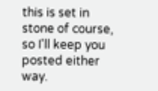this is set in stone of course, so I'll keep you posted either way.